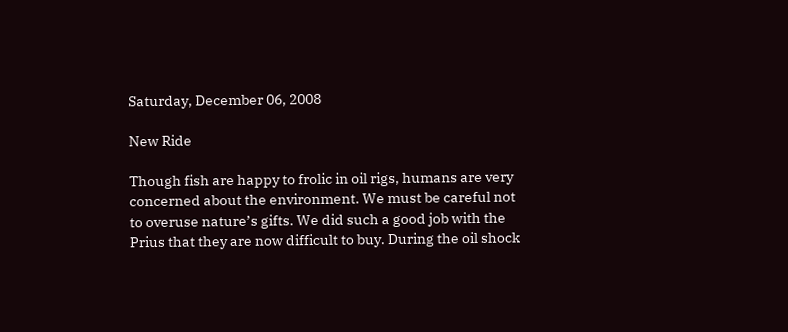Saturday, December 06, 2008

New Ride

Though fish are happy to frolic in oil rigs, humans are very concerned about the environment. We must be careful not to overuse nature’s gifts. We did such a good job with the Prius that they are now difficult to buy. During the oil shock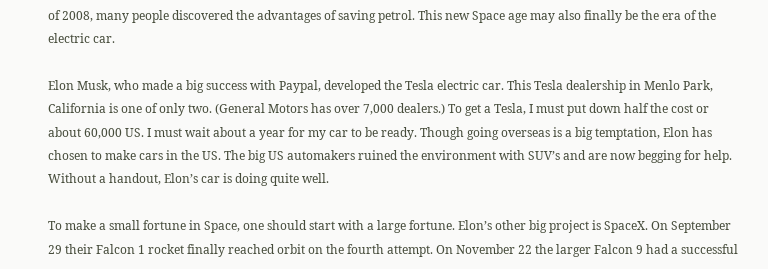of 2008, many people discovered the advantages of saving petrol. This new Space age may also finally be the era of the electric car.

Elon Musk, who made a big success with Paypal, developed the Tesla electric car. This Tesla dealership in Menlo Park, California is one of only two. (General Motors has over 7,000 dealers.) To get a Tesla, I must put down half the cost or about 60,000 US. I must wait about a year for my car to be ready. Though going overseas is a big temptation, Elon has chosen to make cars in the US. The big US automakers ruined the environment with SUV’s and are now begging for help. Without a handout, Elon’s car is doing quite well.

To make a small fortune in Space, one should start with a large fortune. Elon’s other big project is SpaceX. On September 29 their Falcon 1 rocket finally reached orbit on the fourth attempt. On November 22 the larger Falcon 9 had a successful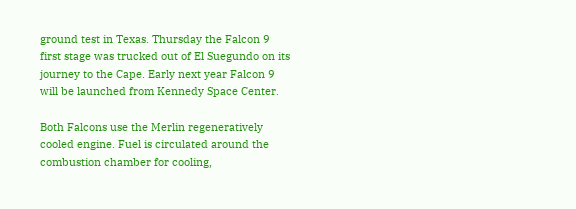ground test in Texas. Thursday the Falcon 9 first stage was trucked out of El Suegundo on its journey to the Cape. Early next year Falcon 9 will be launched from Kennedy Space Center.

Both Falcons use the Merlin regeneratively cooled engine. Fuel is circulated around the combustion chamber for cooling,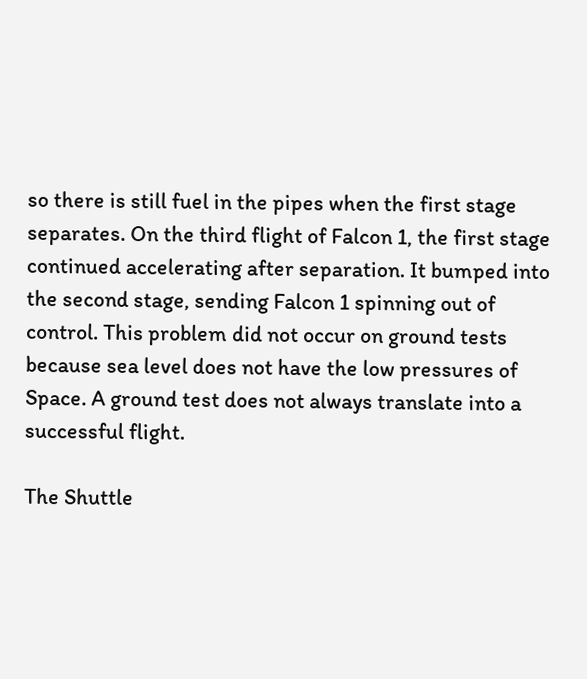so there is still fuel in the pipes when the first stage separates. On the third flight of Falcon 1, the first stage continued accelerating after separation. It bumped into the second stage, sending Falcon 1 spinning out of control. This problem did not occur on ground tests because sea level does not have the low pressures of Space. A ground test does not always translate into a successful flight.

The Shuttle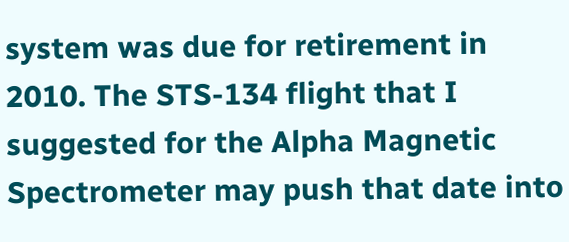system was due for retirement in 2010. The STS-134 flight that I suggested for the Alpha Magnetic Spectrometer may push that date into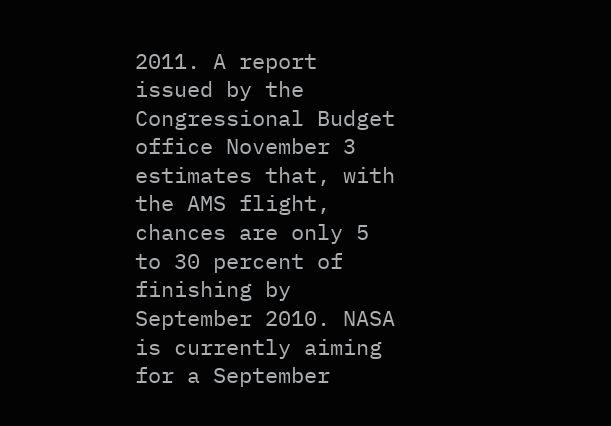2011. A report issued by the Congressional Budget office November 3 estimates that, with the AMS flight, chances are only 5 to 30 percent of finishing by September 2010. NASA is currently aiming for a September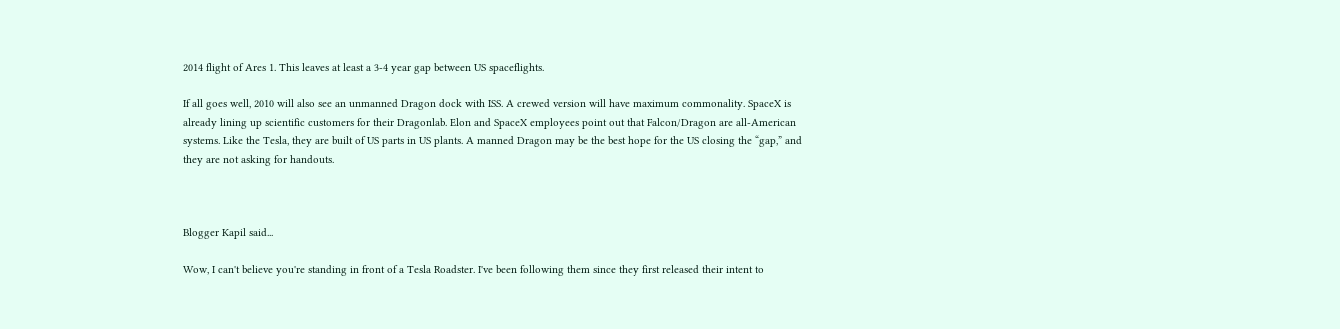2014 flight of Ares 1. This leaves at least a 3-4 year gap between US spaceflights.

If all goes well, 2010 will also see an unmanned Dragon dock with ISS. A crewed version will have maximum commonality. SpaceX is already lining up scientific customers for their Dragonlab. Elon and SpaceX employees point out that Falcon/Dragon are all-American systems. Like the Tesla, they are built of US parts in US plants. A manned Dragon may be the best hope for the US closing the “gap,” and they are not asking for handouts.



Blogger Kapil said...

Wow, I can't believe you're standing in front of a Tesla Roadster. I've been following them since they first released their intent to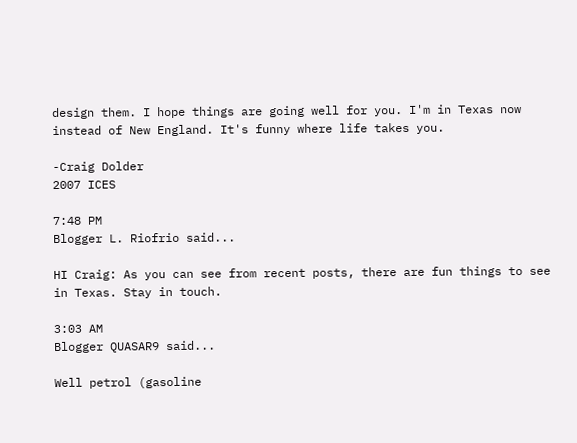design them. I hope things are going well for you. I'm in Texas now instead of New England. It's funny where life takes you.

-Craig Dolder
2007 ICES

7:48 PM
Blogger L. Riofrio said...

HI Craig: As you can see from recent posts, there are fun things to see in Texas. Stay in touch.

3:03 AM
Blogger QUASAR9 said...

Well petrol (gasoline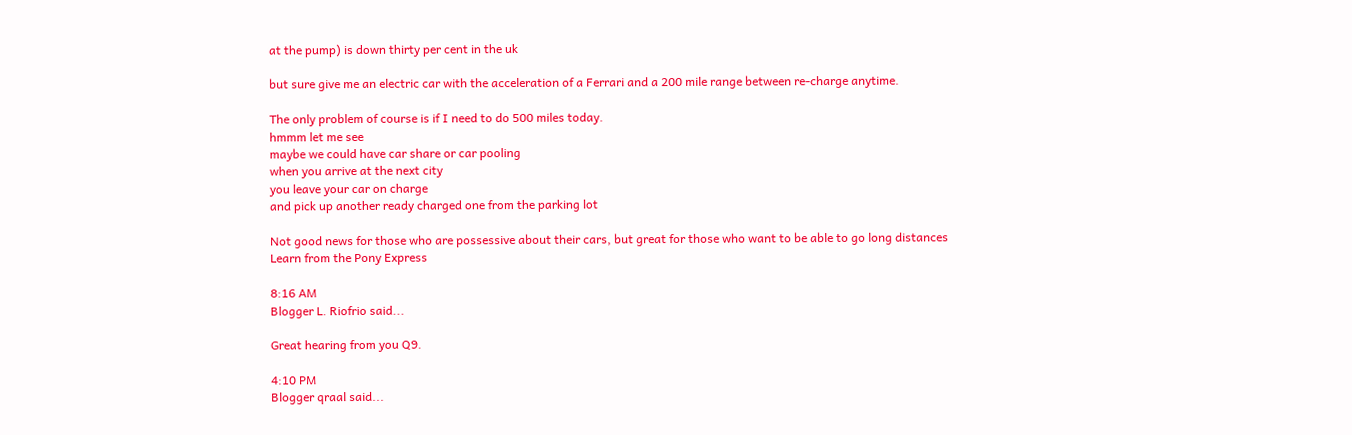at the pump) is down thirty per cent in the uk

but sure give me an electric car with the acceleration of a Ferrari and a 200 mile range between re-charge anytime.

The only problem of course is if I need to do 500 miles today.
hmmm let me see
maybe we could have car share or car pooling
when you arrive at the next city
you leave your car on charge
and pick up another ready charged one from the parking lot

Not good news for those who are possessive about their cars, but great for those who want to be able to go long distances
Learn from the Pony Express

8:16 AM
Blogger L. Riofrio said...

Great hearing from you Q9.

4:10 PM
Blogger qraal said...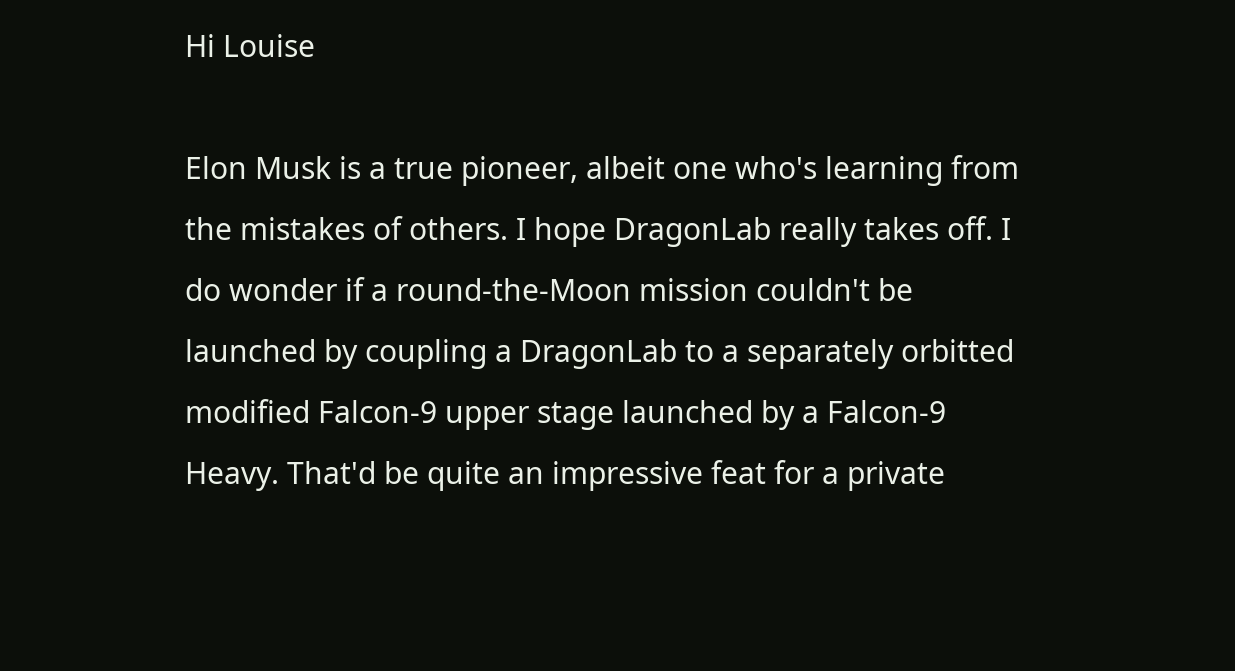Hi Louise

Elon Musk is a true pioneer, albeit one who's learning from the mistakes of others. I hope DragonLab really takes off. I do wonder if a round-the-Moon mission couldn't be launched by coupling a DragonLab to a separately orbitted modified Falcon-9 upper stage launched by a Falcon-9 Heavy. That'd be quite an impressive feat for a private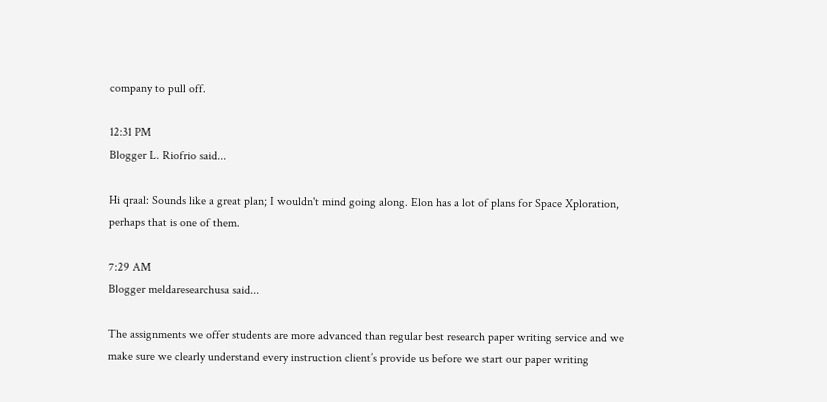company to pull off.

12:31 PM
Blogger L. Riofrio said...

Hi qraal: Sounds like a great plan; I wouldn't mind going along. Elon has a lot of plans for Space Xploration, perhaps that is one of them.

7:29 AM
Blogger meldaresearchusa said...

The assignments we offer students are more advanced than regular best research paper writing service and we make sure we clearly understand every instruction client’s provide us before we start our paper writing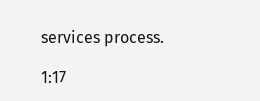services process.

1:17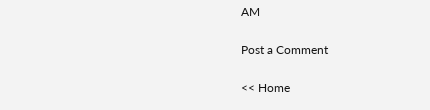AM

Post a Comment

<< Home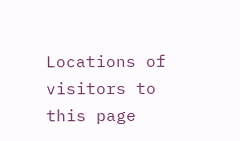Locations of visitors to this page